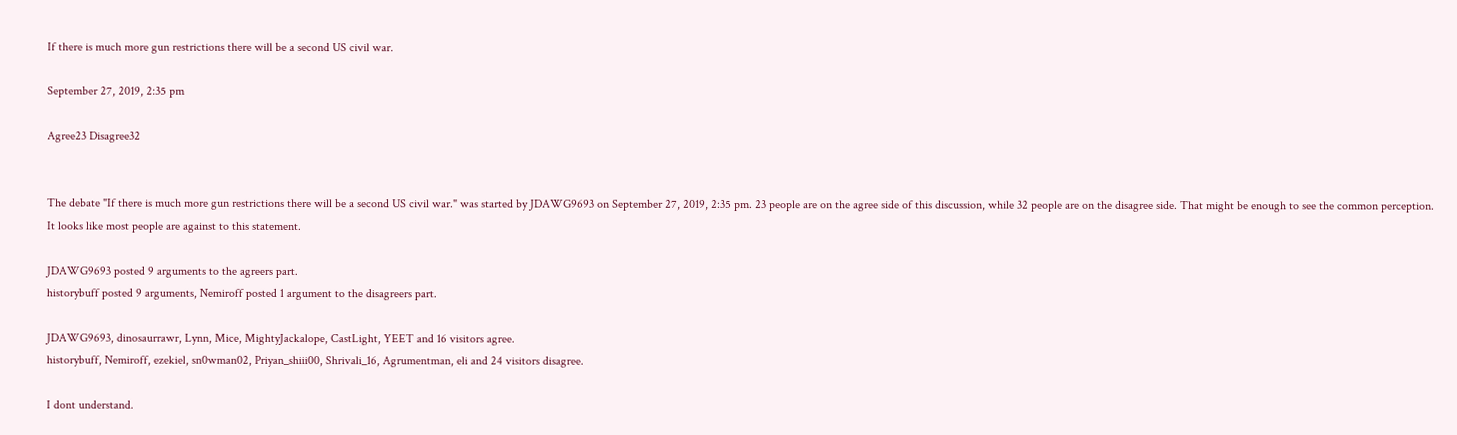If there is much more gun restrictions there will be a second US civil war.

September 27, 2019, 2:35 pm

Agree23 Disagree32


The debate "If there is much more gun restrictions there will be a second US civil war." was started by JDAWG9693 on September 27, 2019, 2:35 pm. 23 people are on the agree side of this discussion, while 32 people are on the disagree side. That might be enough to see the common perception. It looks like most people are against to this statement.

JDAWG9693 posted 9 arguments to the agreers part.
historybuff posted 9 arguments, Nemiroff posted 1 argument to the disagreers part.

JDAWG9693, dinosaurrawr, Lynn, Mice, MightyJackalope, CastLight, YEET and 16 visitors agree.
historybuff, Nemiroff, ezekiel, sn0wman02, Priyan_shiii00, Shrivali_16, Agrumentman, eli and 24 visitors disagree.

I dont understand.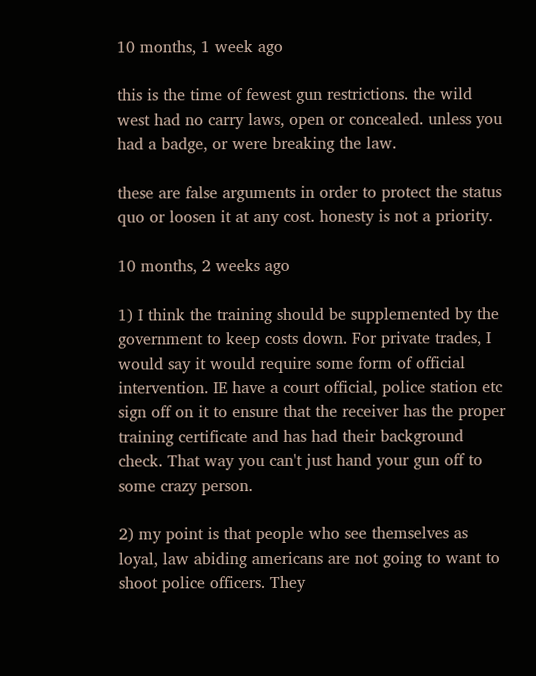10 months, 1 week ago

this is the time of fewest gun restrictions. the wild west had no carry laws, open or concealed. unless you had a badge, or were breaking the law.

these are false arguments in order to protect the status quo or loosen it at any cost. honesty is not a priority.

10 months, 2 weeks ago

1) I think the training should be supplemented by the government to keep costs down. For private trades, I would say it would require some form of official intervention. IE have a court official, police station etc sign off on it to ensure that the receiver has the proper training certificate and has had their background check. That way you can't just hand your gun off to some crazy person.

2) my point is that people who see themselves as loyal, law abiding americans are not going to want to shoot police officers. They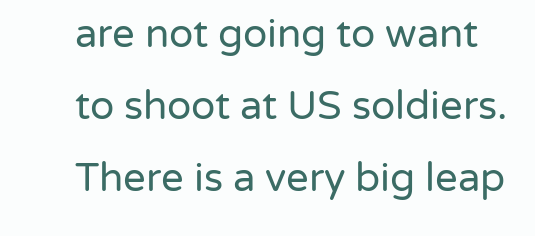are not going to want to shoot at US soldiers. There is a very big leap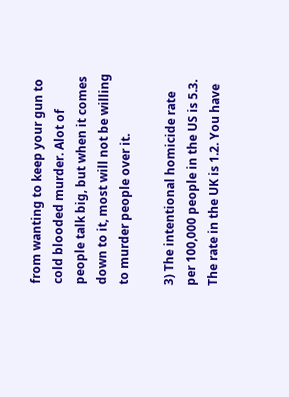from wanting to keep your gun to cold blooded murder. Alot of people talk big, but when it comes down to it, most will not be willing to murder people over it.

3) The intentional homicide rate per 100,000 people in the US is 5.3. The rate in the UK is 1.2. You have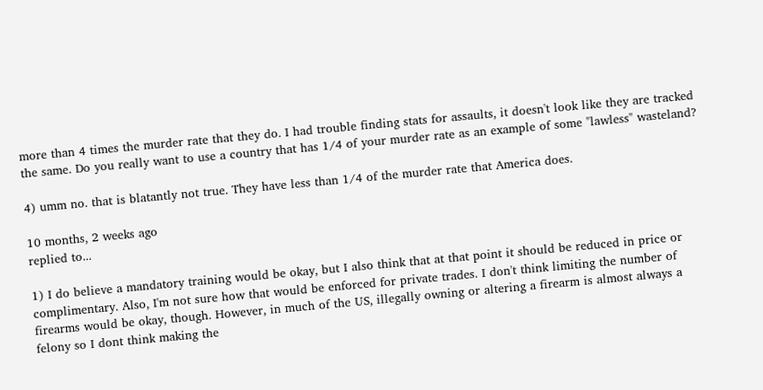more than 4 times the murder rate that they do. I had trouble finding stats for assaults, it doesn't look like they are tracked the same. Do you really want to use a country that has 1/4 of your murder rate as an example of some "lawless" wasteland?

4) umm no. that is blatantly not true. They have less than 1/4 of the murder rate that America does.

10 months, 2 weeks ago
replied to...

1) I do believe a mandatory training would be okay, but I also think that at that point it should be reduced in price or complimentary. Also, I'm not sure how that would be enforced for private trades. I don't think limiting the number of firearms would be okay, though. However, in much of the US, illegally owning or altering a firearm is almost always a felony so I dont think making the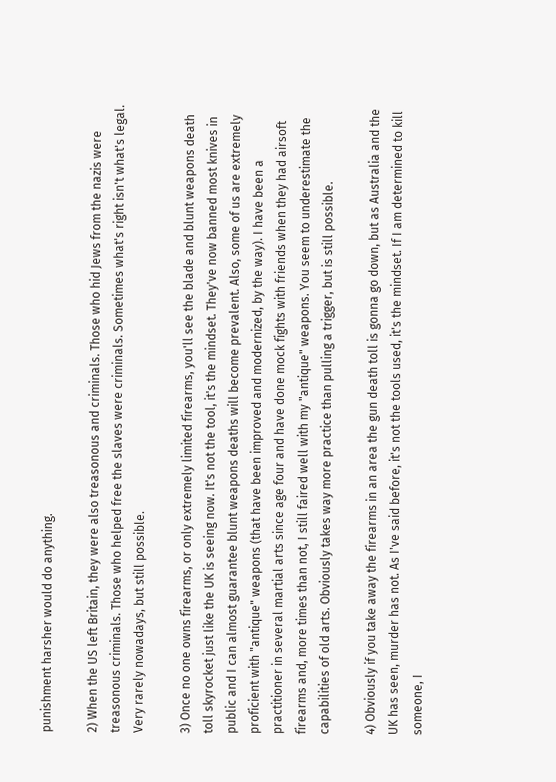punishment harsher would do anything.

2) When the US left Britain, they were also treasonous and criminals. Those who hid Jews from the nazis were treasonous criminals. Those who helped free the slaves were criminals. Sometimes what's right isn't what's legal. Very rarely nowadays, but still possible.

3) Once no one owns firearms, or only extremely limited firearms, you'll see the blade and blunt weapons death toll skyrocket just like the UK is seeing now. It's not the tool, it's the mindset. They've now banned most knives in public and I can almost guarantee blunt weapons deaths will become prevalent. Also, some of us are extremely proficient with "antique" weapons (that have been improved and modernized, by the way). I have been a practitioner in several martial arts since age four and have done mock fights with friends when they had airsoft firearms and, more times than not, I still faired well with my "antique" weapons. You seem to underestimate the capabilities of old arts. Obviously takes way more practice than pulling a trigger, but is still possible.

4) Obviously if you take away the firearms in an area the gun death toll is gonna go down, but as Australia and the UK has seen, murder has not. As I've said before, it's not the tools used, it's the mindset. If I am determined to kill someone, I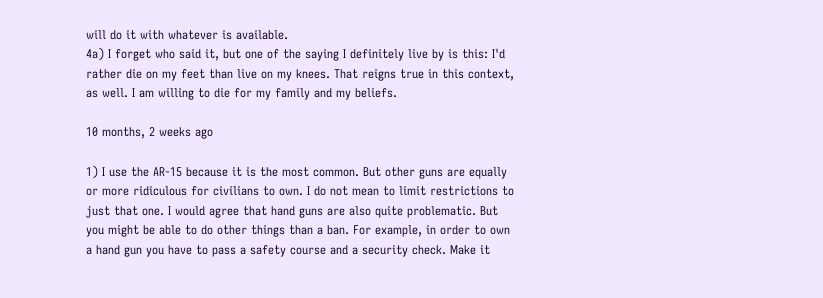will do it with whatever is available.
4a) I forget who said it, but one of the saying I definitely live by is this: I'd rather die on my feet than live on my knees. That reigns true in this context, as well. I am willing to die for my family and my beliefs.

10 months, 2 weeks ago

1) I use the AR-15 because it is the most common. But other guns are equally or more ridiculous for civilians to own. I do not mean to limit restrictions to just that one. I would agree that hand guns are also quite problematic. But you might be able to do other things than a ban. For example, in order to own a hand gun you have to pass a safety course and a security check. Make it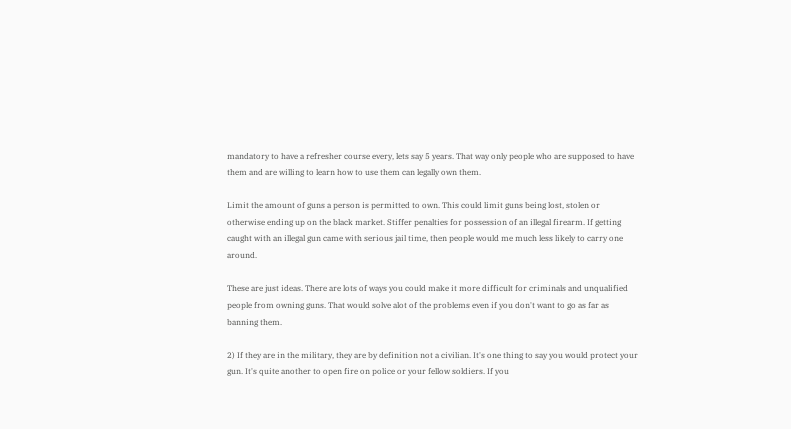mandatory to have a refresher course every, lets say 5 years. That way only people who are supposed to have them and are willing to learn how to use them can legally own them.

Limit the amount of guns a person is permitted to own. This could limit guns being lost, stolen or otherwise ending up on the black market. Stiffer penalties for possession of an illegal firearm. If getting caught with an illegal gun came with serious jail time, then people would me much less likely to carry one around.

These are just ideas. There are lots of ways you could make it more difficult for criminals and unqualified people from owning guns. That would solve alot of the problems even if you don't want to go as far as banning them.

2) If they are in the military, they are by definition not a civilian. It's one thing to say you would protect your gun. It's quite another to open fire on police or your fellow soldiers. If you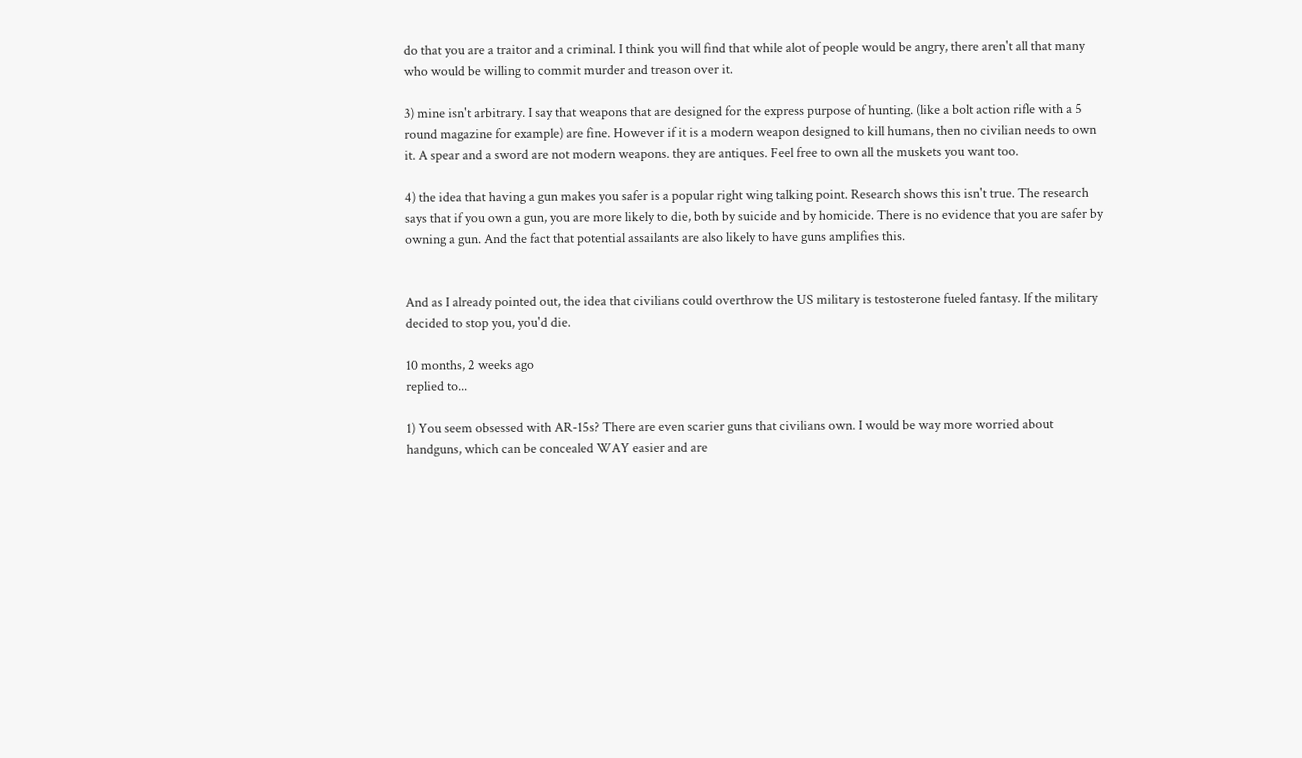do that you are a traitor and a criminal. I think you will find that while alot of people would be angry, there aren't all that many who would be willing to commit murder and treason over it.

3) mine isn't arbitrary. I say that weapons that are designed for the express purpose of hunting. (like a bolt action rifle with a 5 round magazine for example) are fine. However if it is a modern weapon designed to kill humans, then no civilian needs to own it. A spear and a sword are not modern weapons. they are antiques. Feel free to own all the muskets you want too.

4) the idea that having a gun makes you safer is a popular right wing talking point. Research shows this isn't true. The research says that if you own a gun, you are more likely to die, both by suicide and by homicide. There is no evidence that you are safer by owning a gun. And the fact that potential assailants are also likely to have guns amplifies this.


And as I already pointed out, the idea that civilians could overthrow the US military is testosterone fueled fantasy. If the military decided to stop you, you'd die.

10 months, 2 weeks ago
replied to...

1) You seem obsessed with AR-15s? There are even scarier guns that civilians own. I would be way more worried about handguns, which can be concealed WAY easier and are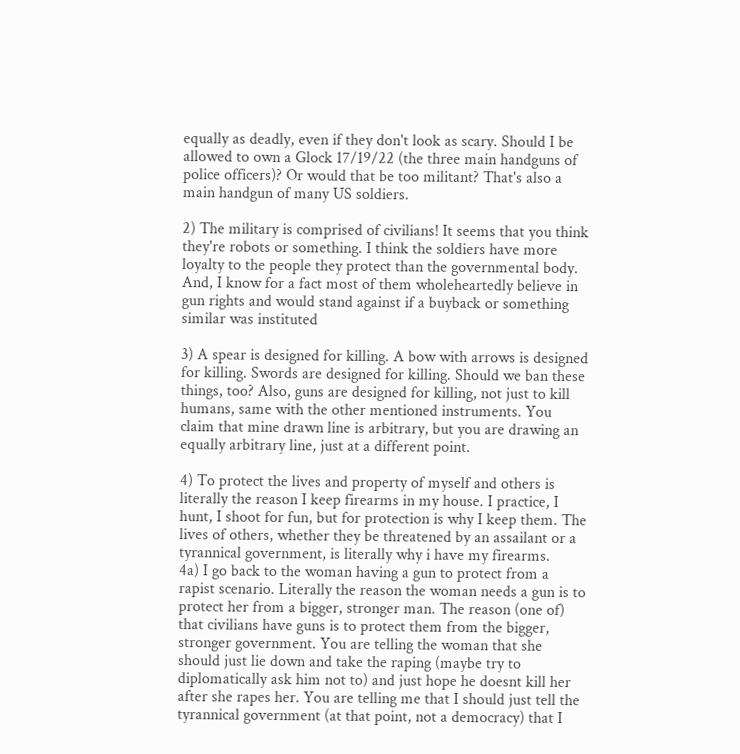equally as deadly, even if they don't look as scary. Should I be allowed to own a Glock 17/19/22 (the three main handguns of police officers)? Or would that be too militant? That's also a main handgun of many US soldiers.

2) The military is comprised of civilians! It seems that you think they're robots or something. I think the soldiers have more loyalty to the people they protect than the governmental body. And, I know for a fact most of them wholeheartedly believe in gun rights and would stand against if a buyback or something similar was instituted

3) A spear is designed for killing. A bow with arrows is designed for killing. Swords are designed for killing. Should we ban these things, too? Also, guns are designed for killing, not just to kill humans, same with the other mentioned instruments. You claim that mine drawn line is arbitrary, but you are drawing an equally arbitrary line, just at a different point.

4) To protect the lives and property of myself and others is literally the reason I keep firearms in my house. I practice, I hunt, I shoot for fun, but for protection is why I keep them. The lives of others, whether they be threatened by an assailant or a tyrannical government, is literally why i have my firearms.
4a) I go back to the woman having a gun to protect from a rapist scenario. Literally the reason the woman needs a gun is to protect her from a bigger, stronger man. The reason (one of) that civilians have guns is to protect them from the bigger, stronger government. You are telling the woman that she should just lie down and take the raping (maybe try to diplomatically ask him not to) and just hope he doesnt kill her after she rapes her. You are telling me that I should just tell the tyrannical government (at that point, not a democracy) that I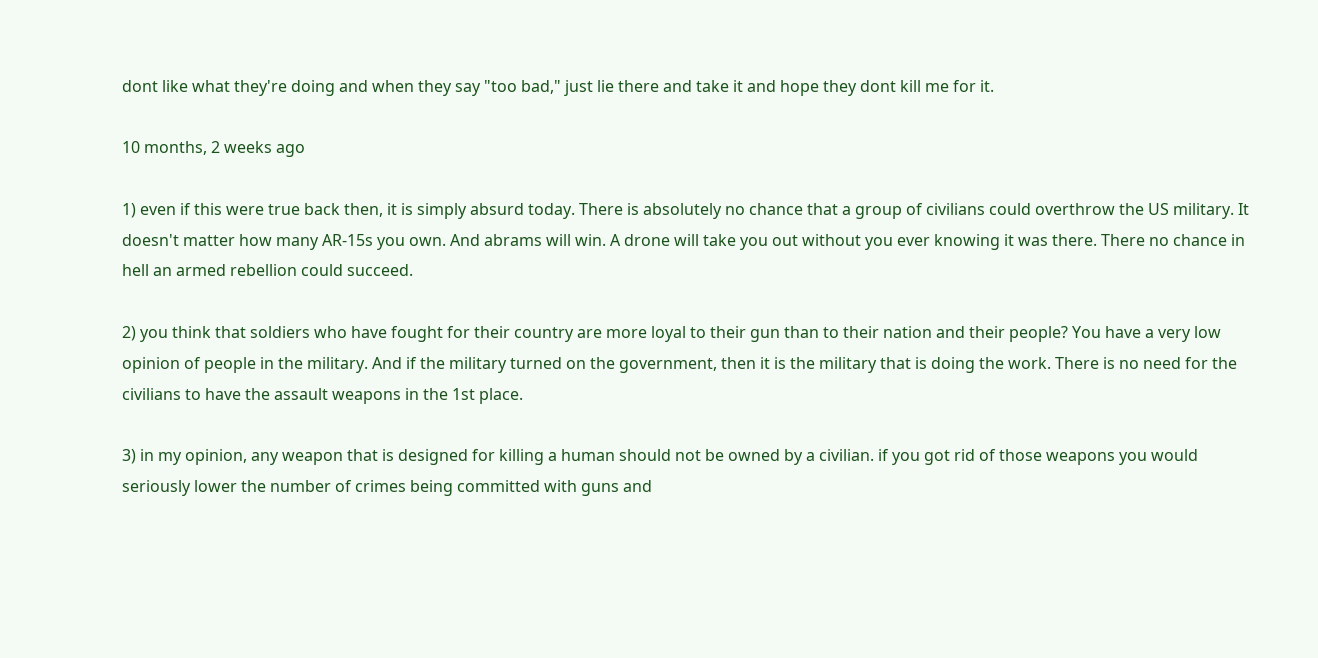dont like what they're doing and when they say "too bad," just lie there and take it and hope they dont kill me for it.

10 months, 2 weeks ago

1) even if this were true back then, it is simply absurd today. There is absolutely no chance that a group of civilians could overthrow the US military. It doesn't matter how many AR-15s you own. And abrams will win. A drone will take you out without you ever knowing it was there. There no chance in hell an armed rebellion could succeed.

2) you think that soldiers who have fought for their country are more loyal to their gun than to their nation and their people? You have a very low opinion of people in the military. And if the military turned on the government, then it is the military that is doing the work. There is no need for the civilians to have the assault weapons in the 1st place.

3) in my opinion, any weapon that is designed for killing a human should not be owned by a civilian. if you got rid of those weapons you would seriously lower the number of crimes being committed with guns and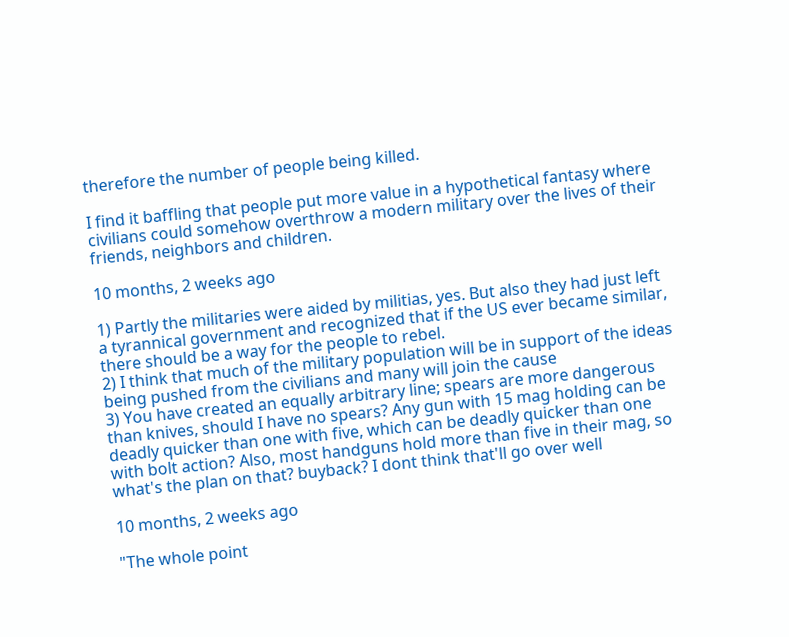therefore the number of people being killed.

I find it baffling that people put more value in a hypothetical fantasy where civilians could somehow overthrow a modern military over the lives of their friends, neighbors and children.

10 months, 2 weeks ago

1) Partly the militaries were aided by militias, yes. But also they had just left a tyrannical government and recognized that if the US ever became similar, there should be a way for the people to rebel.
2) I think that much of the military population will be in support of the ideas being pushed from the civilians and many will join the cause
3) You have created an equally arbitrary line; spears are more dangerous than knives, should I have no spears? Any gun with 15 mag holding can be deadly quicker than one with five, which can be deadly quicker than one with bolt action? Also, most handguns hold more than five in their mag, so what's the plan on that? buyback? I dont think that'll go over well

10 months, 2 weeks ago

"The whole point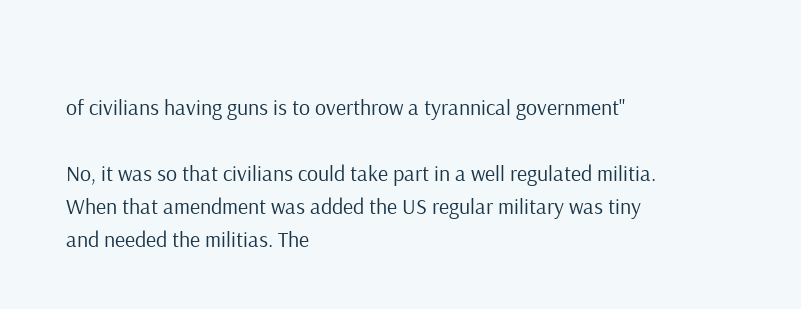of civilians having guns is to overthrow a tyrannical government"

No, it was so that civilians could take part in a well regulated militia. When that amendment was added the US regular military was tiny and needed the militias. The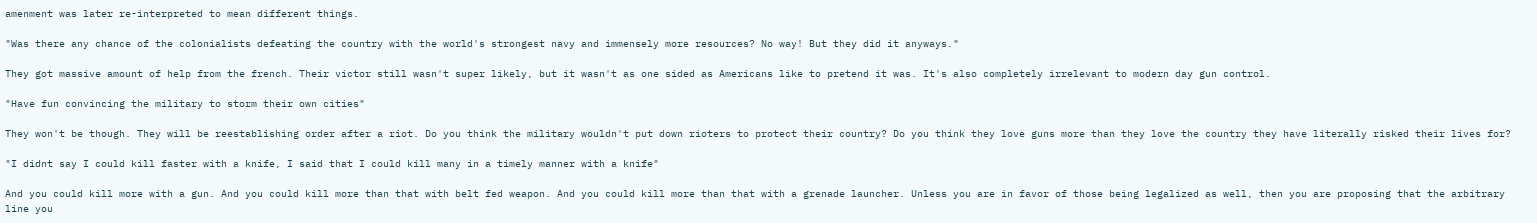amenment was later re-interpreted to mean different things.

"Was there any chance of the colonialists defeating the country with the world's strongest navy and immensely more resources? No way! But they did it anyways."

They got massive amount of help from the french. Their victor still wasn't super likely, but it wasn't as one sided as Americans like to pretend it was. It's also completely irrelevant to modern day gun control.

"Have fun convincing the military to storm their own cities"

They won't be though. They will be reestablishing order after a riot. Do you think the military wouldn't put down rioters to protect their country? Do you think they love guns more than they love the country they have literally risked their lives for?

"I didnt say I could kill faster with a knife, I said that I could kill many in a timely manner with a knife"

And you could kill more with a gun. And you could kill more than that with belt fed weapon. And you could kill more than that with a grenade launcher. Unless you are in favor of those being legalized as well, then you are proposing that the arbitrary line you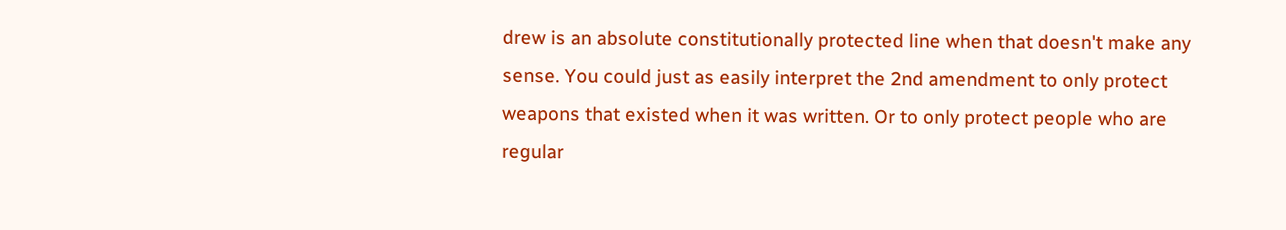drew is an absolute constitutionally protected line when that doesn't make any sense. You could just as easily interpret the 2nd amendment to only protect weapons that existed when it was written. Or to only protect people who are regular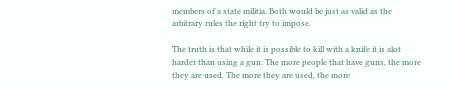members of a state militia. Both would be just as valid as the arbitrary rules the right try to impose.

The truth is that while it is possible to kill with a knife it is alot harder than using a gun. The more people that have guns, the more they are used. The more they are used, the more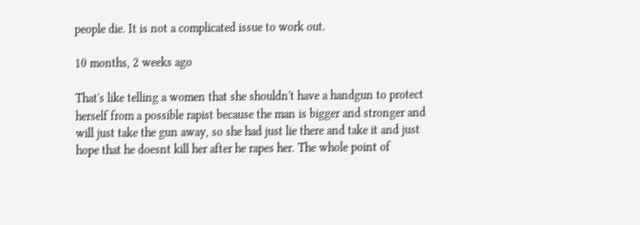people die. It is not a complicated issue to work out.

10 months, 2 weeks ago

That's like telling a women that she shouldn't have a handgun to protect herself from a possible rapist because the man is bigger and stronger and will just take the gun away, so she had just lie there and take it and just hope that he doesnt kill her after he rapes her. The whole point of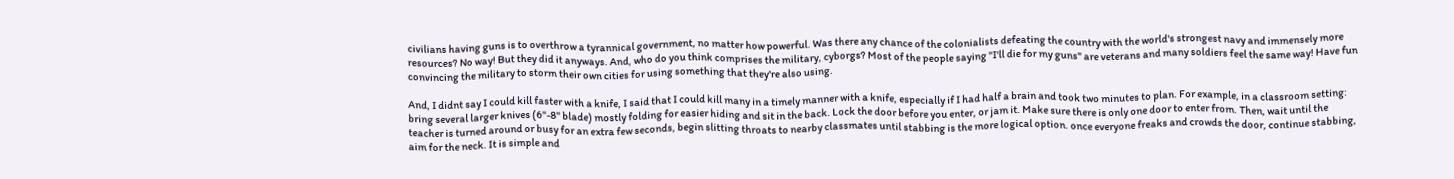civilians having guns is to overthrow a tyrannical government, no matter how powerful. Was there any chance of the colonialists defeating the country with the world's strongest navy and immensely more resources? No way! But they did it anyways. And, who do you think comprises the military, cyborgs? Most of the people saying "I'll die for my guns" are veterans and many soldiers feel the same way! Have fun convincing the military to storm their own cities for using something that they're also using.

And, I didnt say I could kill faster with a knife, I said that I could kill many in a timely manner with a knife, especially if I had half a brain and took two minutes to plan. For example, in a classroom setting: bring several larger knives (6"-8" blade) mostly folding for easier hiding and sit in the back. Lock the door before you enter, or jam it. Make sure there is only one door to enter from. Then, wait until the teacher is turned around or busy for an extra few seconds, begin slitting throats to nearby classmates until stabbing is the more logical option. once everyone freaks and crowds the door, continue stabbing, aim for the neck. It is simple and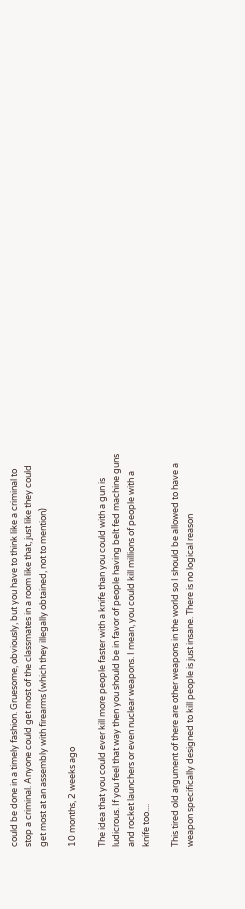could be done in a timely fashion. Gruesome, obviously, but you have to think like a criminal to stop a criminal. Anyone could get most of the classmates in a room like that, just like they could get most at an assembly with firearms (which they illegally obtained, not to mention)

10 months, 2 weeks ago

The idea that you could ever kill more people faster with a knife than you could with a gun is ludicrous. If you feel that way then you should be in favor of people having belt fed machine guns and rocket launchers or even nuclear weapons. I mean, you could kill millions of people with a knife too....

This tired old argument of there are other weapons in the world so I should be allowed to have a weapon specifically designed to kill people is just insane. There is no logical reason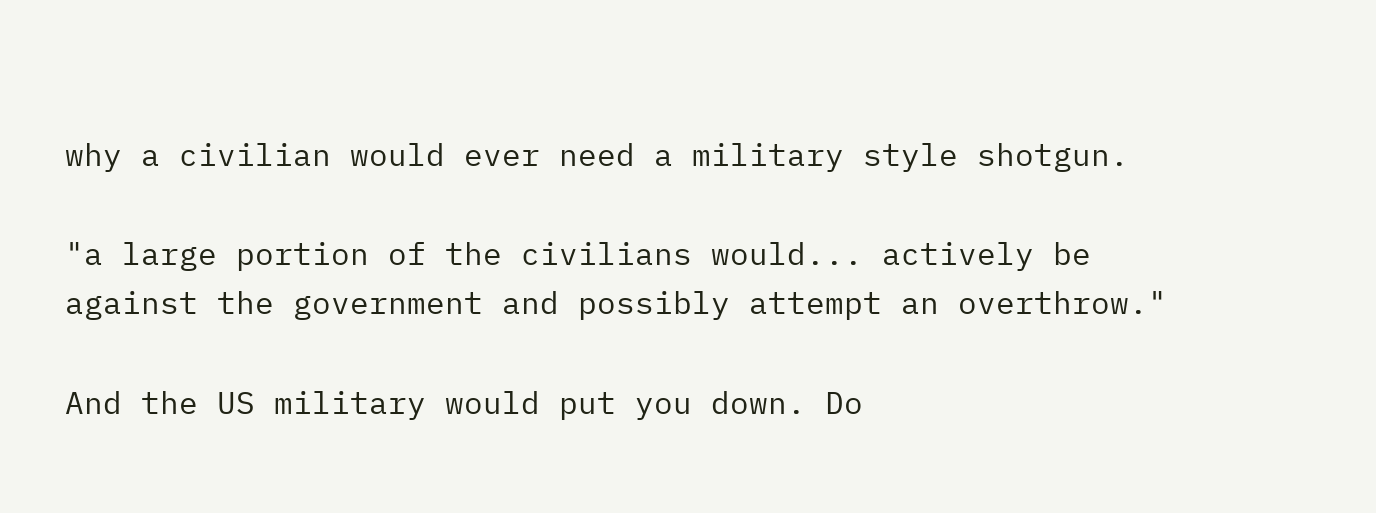why a civilian would ever need a military style shotgun.

"a large portion of the civilians would... actively be against the government and possibly attempt an overthrow."

And the US military would put you down. Do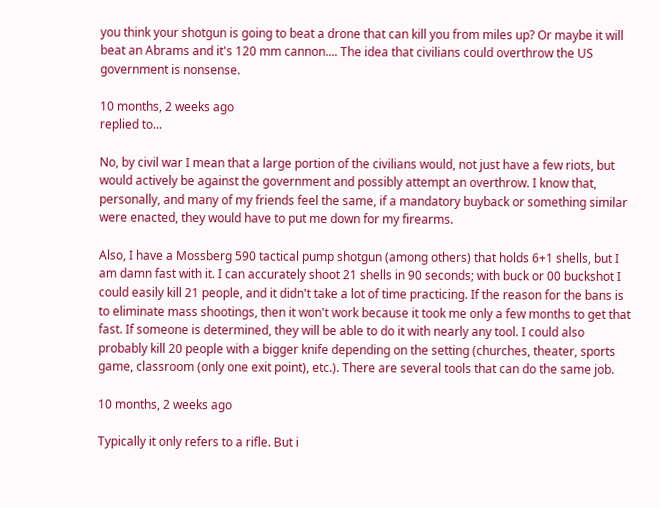you think your shotgun is going to beat a drone that can kill you from miles up? Or maybe it will beat an Abrams and it's 120 mm cannon.... The idea that civilians could overthrow the US government is nonsense.

10 months, 2 weeks ago
replied to...

No, by civil war I mean that a large portion of the civilians would, not just have a few riots, but would actively be against the government and possibly attempt an overthrow. I know that, personally, and many of my friends feel the same, if a mandatory buyback or something similar were enacted, they would have to put me down for my firearms.

Also, I have a Mossberg 590 tactical pump shotgun (among others) that holds 6+1 shells, but I am damn fast with it. I can accurately shoot 21 shells in 90 seconds; with buck or 00 buckshot I could easily kill 21 people, and it didn't take a lot of time practicing. If the reason for the bans is to eliminate mass shootings, then it won't work because it took me only a few months to get that fast. If someone is determined, they will be able to do it with nearly any tool. I could also probably kill 20 people with a bigger knife depending on the setting (churches, theater, sports game, classroom (only one exit point), etc.). There are several tools that can do the same job.

10 months, 2 weeks ago

Typically it only refers to a rifle. But i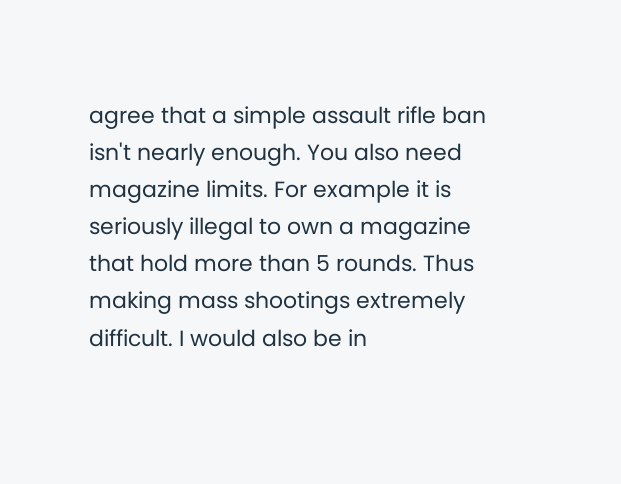agree that a simple assault rifle ban isn't nearly enough. You also need magazine limits. For example it is seriously illegal to own a magazine that hold more than 5 rounds. Thus making mass shootings extremely difficult. I would also be in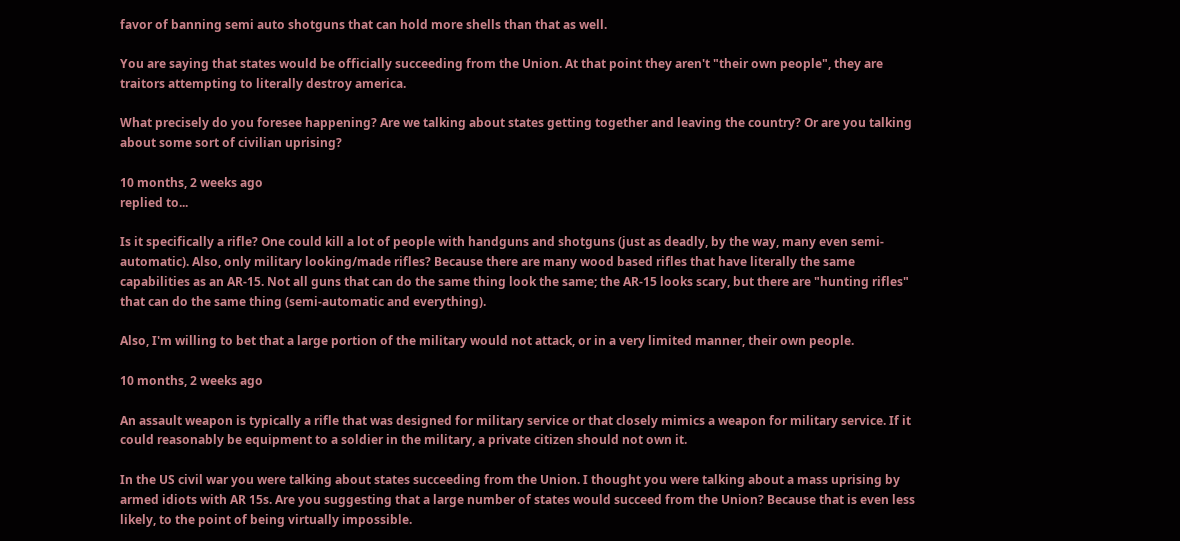favor of banning semi auto shotguns that can hold more shells than that as well.

You are saying that states would be officially succeeding from the Union. At that point they aren't "their own people", they are traitors attempting to literally destroy america.

What precisely do you foresee happening? Are we talking about states getting together and leaving the country? Or are you talking about some sort of civilian uprising?

10 months, 2 weeks ago
replied to...

Is it specifically a rifle? One could kill a lot of people with handguns and shotguns (just as deadly, by the way, many even semi-automatic). Also, only military looking/made rifles? Because there are many wood based rifles that have literally the same capabilities as an AR-15. Not all guns that can do the same thing look the same; the AR-15 looks scary, but there are "hunting rifles" that can do the same thing (semi-automatic and everything).

Also, I'm willing to bet that a large portion of the military would not attack, or in a very limited manner, their own people.

10 months, 2 weeks ago

An assault weapon is typically a rifle that was designed for military service or that closely mimics a weapon for military service. If it could reasonably be equipment to a soldier in the military, a private citizen should not own it.

In the US civil war you were talking about states succeeding from the Union. I thought you were talking about a mass uprising by armed idiots with AR 15s. Are you suggesting that a large number of states would succeed from the Union? Because that is even less likely, to the point of being virtually impossible.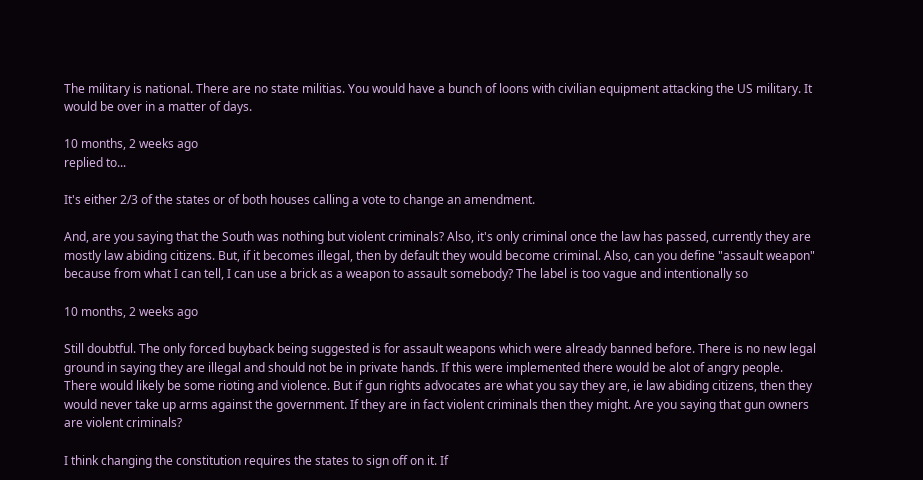The military is national. There are no state militias. You would have a bunch of loons with civilian equipment attacking the US military. It would be over in a matter of days.

10 months, 2 weeks ago
replied to...

It's either 2/3 of the states or of both houses calling a vote to change an amendment.

And, are you saying that the South was nothing but violent criminals? Also, it's only criminal once the law has passed, currently they are mostly law abiding citizens. But, if it becomes illegal, then by default they would become criminal. Also, can you define "assault weapon" because from what I can tell, I can use a brick as a weapon to assault somebody? The label is too vague and intentionally so

10 months, 2 weeks ago

Still doubtful. The only forced buyback being suggested is for assault weapons which were already banned before. There is no new legal ground in saying they are illegal and should not be in private hands. If this were implemented there would be alot of angry people. There would likely be some rioting and violence. But if gun rights advocates are what you say they are, ie law abiding citizens, then they would never take up arms against the government. If they are in fact violent criminals then they might. Are you saying that gun owners are violent criminals?

I think changing the constitution requires the states to sign off on it. If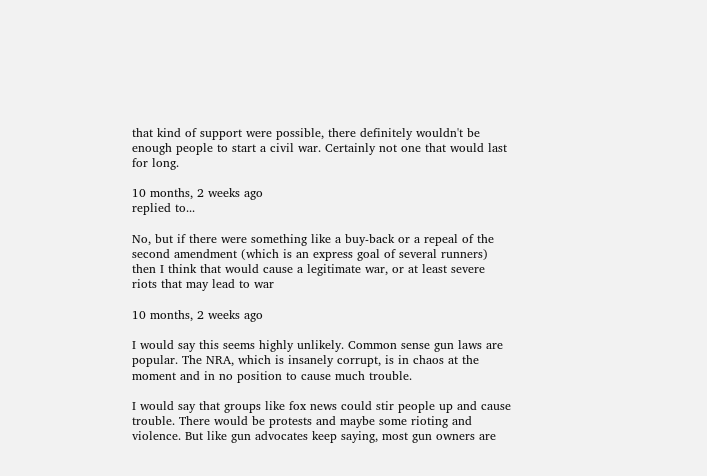that kind of support were possible, there definitely wouldn't be enough people to start a civil war. Certainly not one that would last for long.

10 months, 2 weeks ago
replied to...

No, but if there were something like a buy-back or a repeal of the second amendment (which is an express goal of several runners) then I think that would cause a legitimate war, or at least severe riots that may lead to war

10 months, 2 weeks ago

I would say this seems highly unlikely. Common sense gun laws are popular. The NRA, which is insanely corrupt, is in chaos at the moment and in no position to cause much trouble.

I would say that groups like fox news could stir people up and cause trouble. There would be protests and maybe some rioting and violence. But like gun advocates keep saying, most gun owners are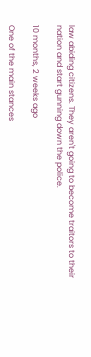law abiding citizens. They aren't going to become traitors to their nation and start gunning down the police.

10 months, 2 weeks ago

One of the main stances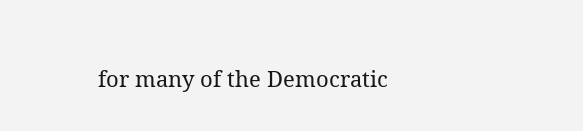for many of the Democratic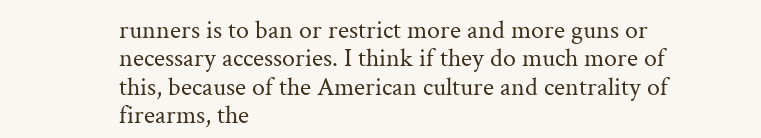runners is to ban or restrict more and more guns or necessary accessories. I think if they do much more of this, because of the American culture and centrality of firearms, the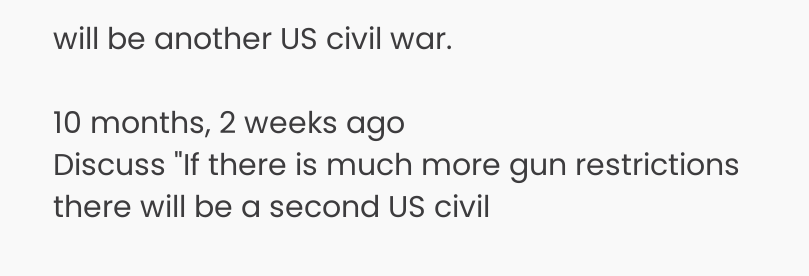will be another US civil war.

10 months, 2 weeks ago
Discuss "If there is much more gun restrictions there will be a second US civil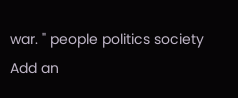war. " people politics society
Add an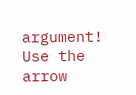argument!
Use the arrow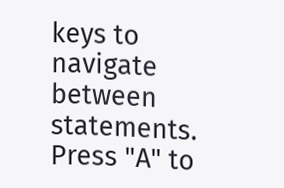keys to navigate between statements. Press "A" to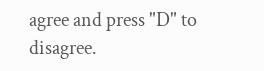agree and press "D" to disagree.